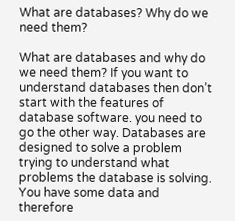What are databases? Why do we need them?

What are databases and why do we need them? If you want to understand databases then don’t start with the features of database software. you need to go the other way. Databases are designed to solve a problem trying to understand what problems the database is solving. You have some data and therefore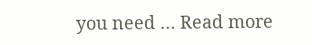you need … Read more